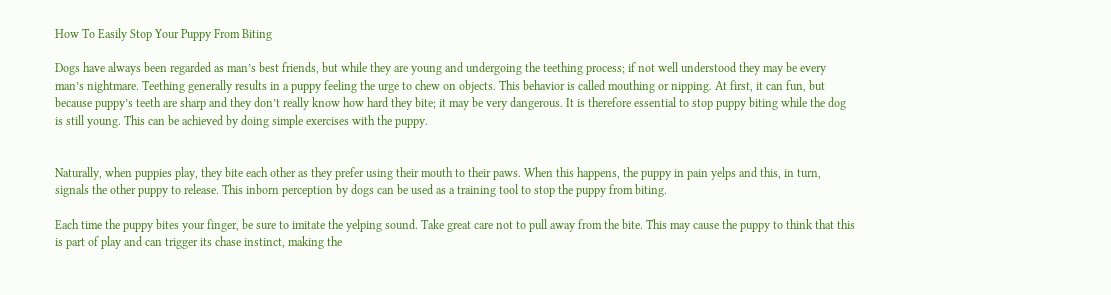How To Easily Stop Your Puppy From Biting

Dogs have always been regarded as man’s best friends, but while they are young and undergoing the teething process; if not well understood they may be every man’s nightmare. Teething generally results in a puppy feeling the urge to chew on objects. This behavior is called mouthing or nipping. At first, it can fun, but because puppy’s teeth are sharp and they don’t really know how hard they bite; it may be very dangerous. It is therefore essential to stop puppy biting while the dog is still young. This can be achieved by doing simple exercises with the puppy.


Naturally, when puppies play, they bite each other as they prefer using their mouth to their paws. When this happens, the puppy in pain yelps and this, in turn, signals the other puppy to release. This inborn perception by dogs can be used as a training tool to stop the puppy from biting.

Each time the puppy bites your finger, be sure to imitate the yelping sound. Take great care not to pull away from the bite. This may cause the puppy to think that this is part of play and can trigger its chase instinct, making the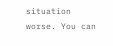situation worse. You can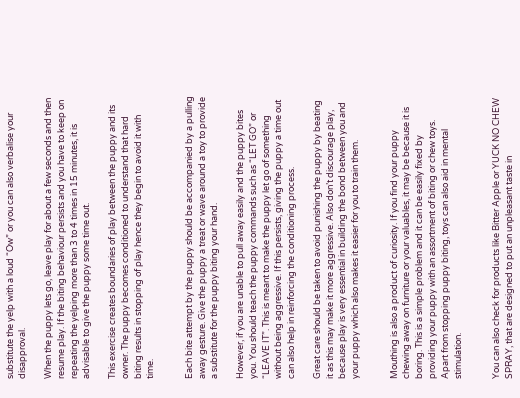substitute the yelp with a loud “Ow” or you can also verbalise your disapproval.

When the puppy lets go, leave play for about a few seconds and then resume play. If the biting behaviour persists and you have to keep on repeating the yelping more than 3 to 4 times in 15 minutes, it is advisable to give the puppy some time out.

This exercise creates boundaries of play between the puppy and its owner. The puppy becomes conditioned to understand that hard biting results in stopping of play hence they begin to avoid it with time.


Each bite attempt by the puppy should be accompanied by a pulling away gesture. Give the puppy a treat or wave around a toy to provide a substitute for the puppy biting your hand.

However, if you are unable to pull away easily and the puppy bites you. You should teach the puppy commands such as “LET GO” or “LEAVE IT”. This is meant to make the puppy let go of something without being aggressive. If this persists, giving the puppy a time out can also help in reinforcing the conditioning process.

Great care should be taken to avoid punishing the puppy by beating it as this may make it more aggressive. Also don’t discourage play, because play is very essential in building the bond between you and your puppy which also makes it easier for you to train them.


Mouthing is also a product of curiosity. If you find your puppy chewing away on furniture or your valuables, it may be because it is boring. This is a simple problem and it can be easily fixed by providing your puppy with an assortment of biting or chew toys. Apart from stopping puppy biting, toys can also aid in mental stimulation.


You can also check for products like Bitter Apple or YUCK NO CHEW SPRAY, that are designed to put an unpleasant taste in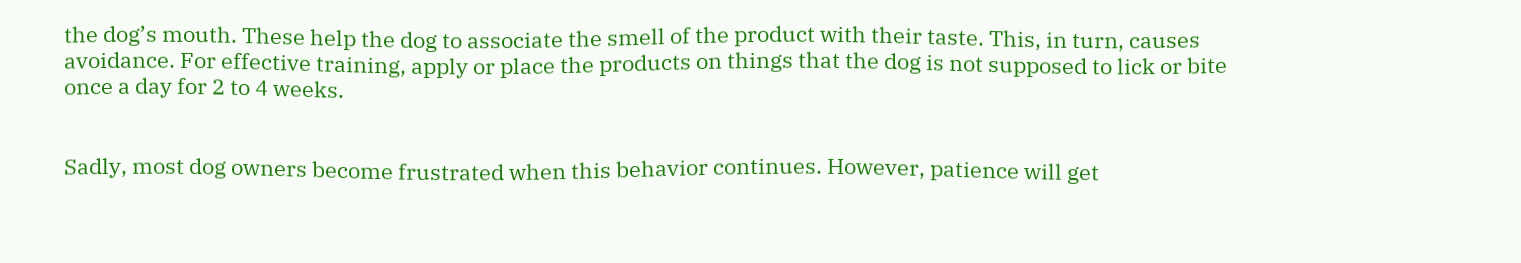the dog’s mouth. These help the dog to associate the smell of the product with their taste. This, in turn, causes avoidance. For effective training, apply or place the products on things that the dog is not supposed to lick or bite once a day for 2 to 4 weeks.


Sadly, most dog owners become frustrated when this behavior continues. However, patience will get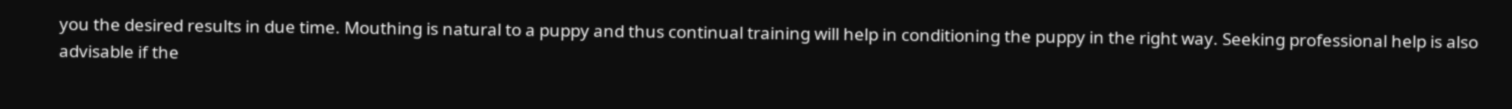you the desired results in due time. Mouthing is natural to a puppy and thus continual training will help in conditioning the puppy in the right way. Seeking professional help is also advisable if the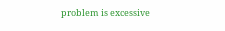problem is excessive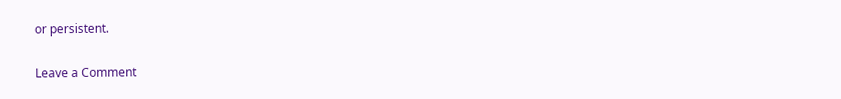or persistent.

Leave a Comment